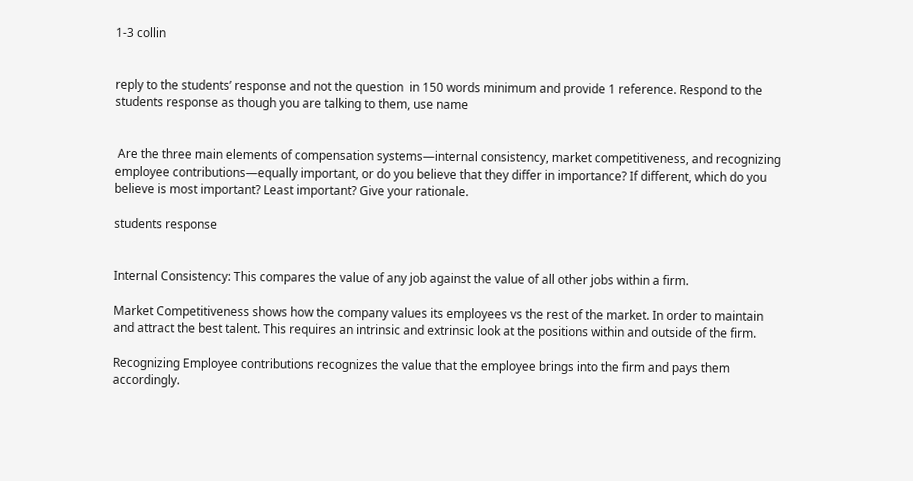1-3 collin


reply to the students’ response and not the question  in 150 words minimum and provide 1 reference. Respond to the students response as though you are talking to them, use name


 Are the three main elements of compensation systems—internal consistency, market competitiveness, and recognizing employee contributions—equally important, or do you believe that they differ in importance? If different, which do you believe is most important? Least important? Give your rationale.

students response


Internal Consistency: This compares the value of any job against the value of all other jobs within a firm.

Market Competitiveness shows how the company values its employees vs the rest of the market. In order to maintain and attract the best talent. This requires an intrinsic and extrinsic look at the positions within and outside of the firm.

Recognizing Employee contributions recognizes the value that the employee brings into the firm and pays them accordingly.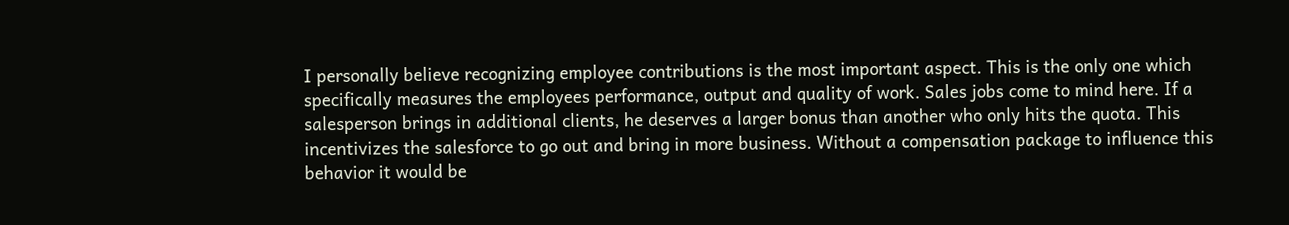I personally believe recognizing employee contributions is the most important aspect. This is the only one which specifically measures the employees performance, output and quality of work. Sales jobs come to mind here. If a salesperson brings in additional clients, he deserves a larger bonus than another who only hits the quota. This incentivizes the salesforce to go out and bring in more business. Without a compensation package to influence this behavior it would be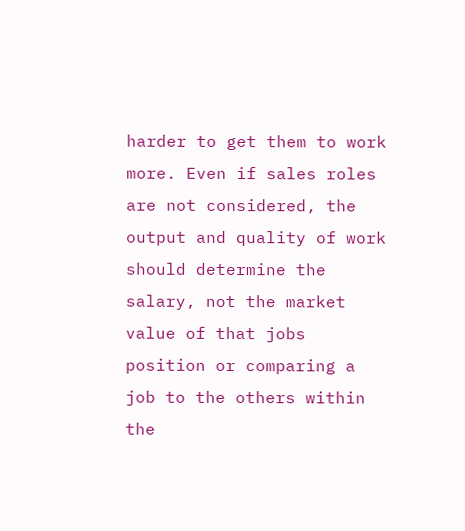harder to get them to work more. Even if sales roles are not considered, the output and quality of work should determine the salary, not the market value of that jobs position or comparing a job to the others within the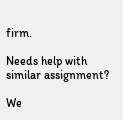firm.

Needs help with similar assignment?

We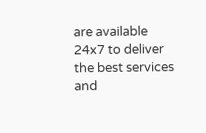are available 24x7 to deliver the best services and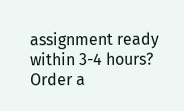assignment ready within 3-4 hours? Order a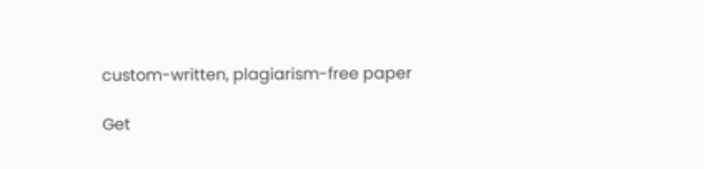custom-written, plagiarism-free paper

Get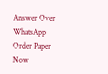Answer Over WhatsApp Order Paper Now